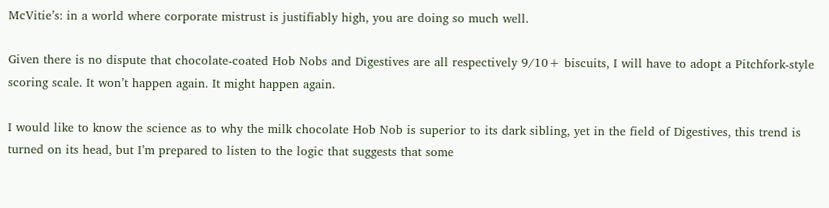McVitie’s: in a world where corporate mistrust is justifiably high, you are doing so much well.

Given there is no dispute that chocolate-coated Hob Nobs and Digestives are all respectively 9/10+ biscuits, I will have to adopt a Pitchfork-style scoring scale. It won’t happen again. It might happen again.

I would like to know the science as to why the milk chocolate Hob Nob is superior to its dark sibling, yet in the field of Digestives, this trend is turned on its head, but I’m prepared to listen to the logic that suggests that some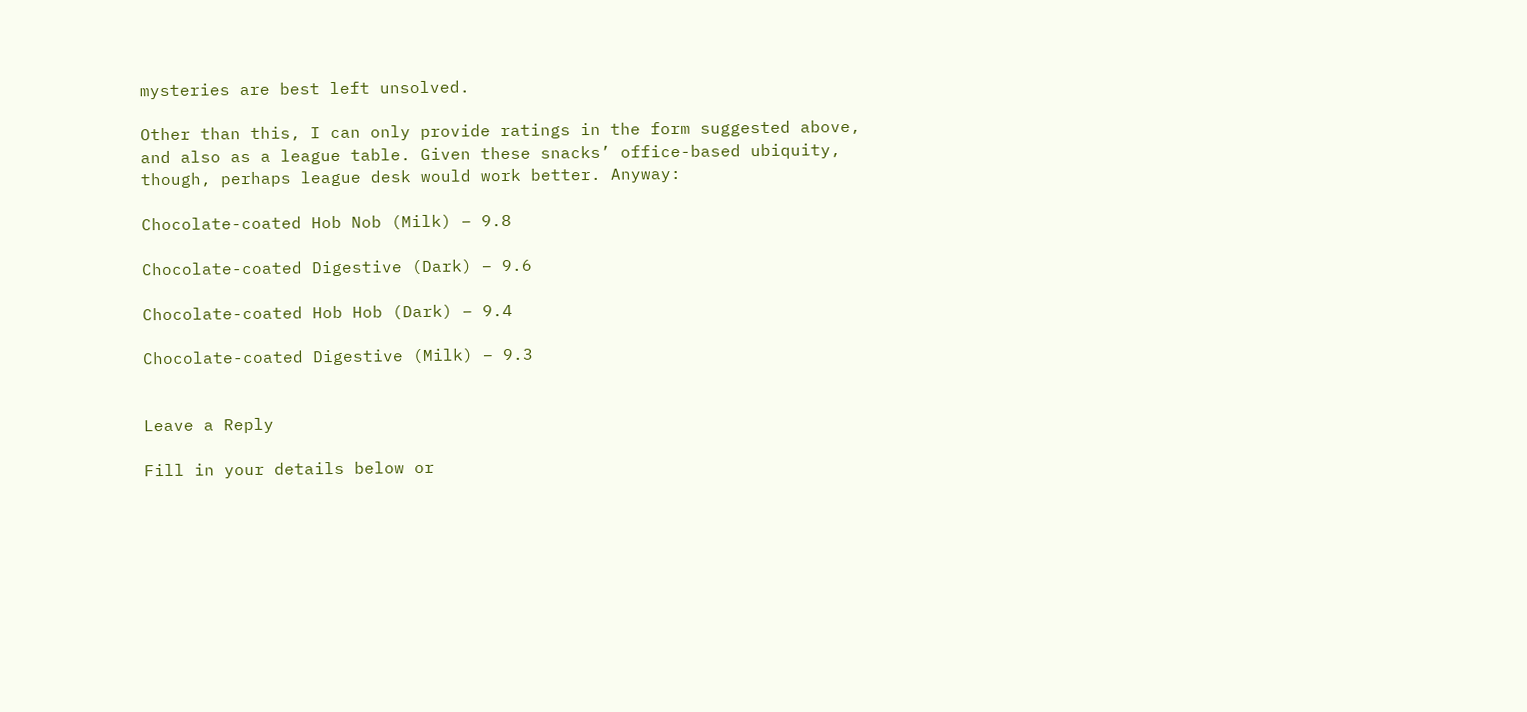mysteries are best left unsolved.

Other than this, I can only provide ratings in the form suggested above, and also as a league table. Given these snacks’ office-based ubiquity, though, perhaps league desk would work better. Anyway:

Chocolate-coated Hob Nob (Milk) – 9.8

Chocolate-coated Digestive (Dark) – 9.6

Chocolate-coated Hob Hob (Dark) – 9.4

Chocolate-coated Digestive (Milk) – 9.3


Leave a Reply

Fill in your details below or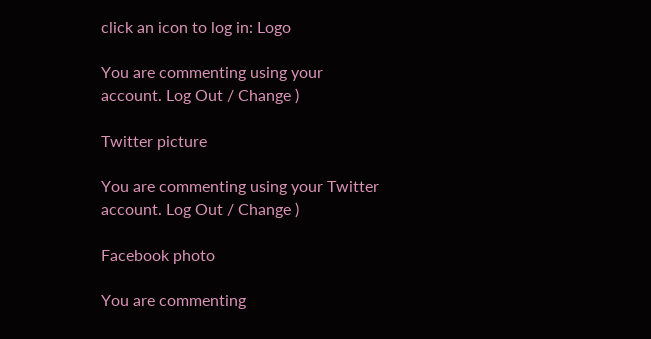click an icon to log in: Logo

You are commenting using your account. Log Out / Change )

Twitter picture

You are commenting using your Twitter account. Log Out / Change )

Facebook photo

You are commenting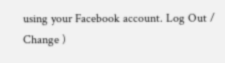using your Facebook account. Log Out / Change )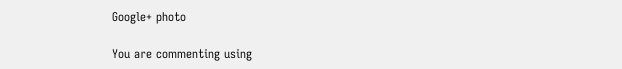Google+ photo

You are commenting using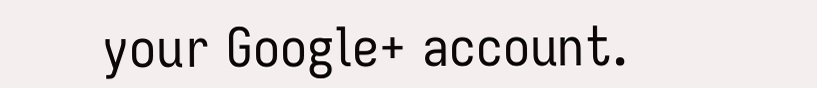your Google+ account.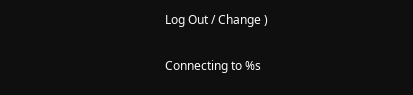Log Out / Change )

Connecting to %s